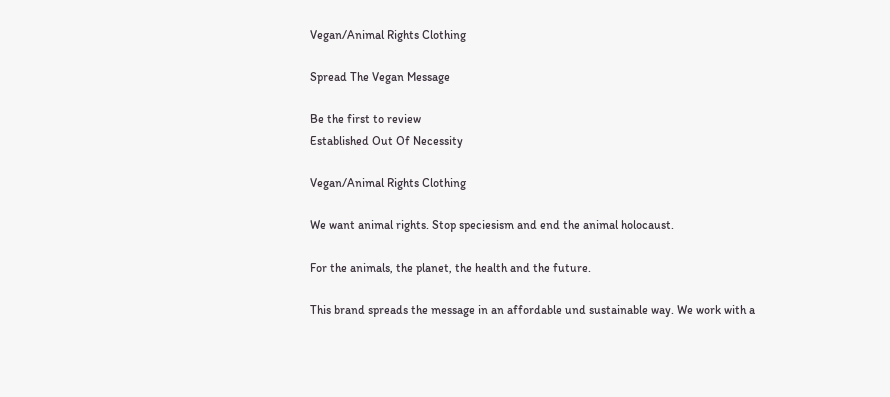Vegan/Animal Rights Clothing

Spread The Vegan Message

Be the first to review
Established Out Of Necessity

Vegan/Animal Rights Clothing

We want animal rights. Stop speciesism and end the animal holocaust.

For the animals, the planet, the health and the future.

This brand spreads the message in an affordable und sustainable way. We work with a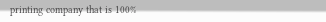printing company that is 100%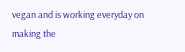vegan and is working everyday on making the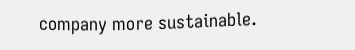company more sustainable.